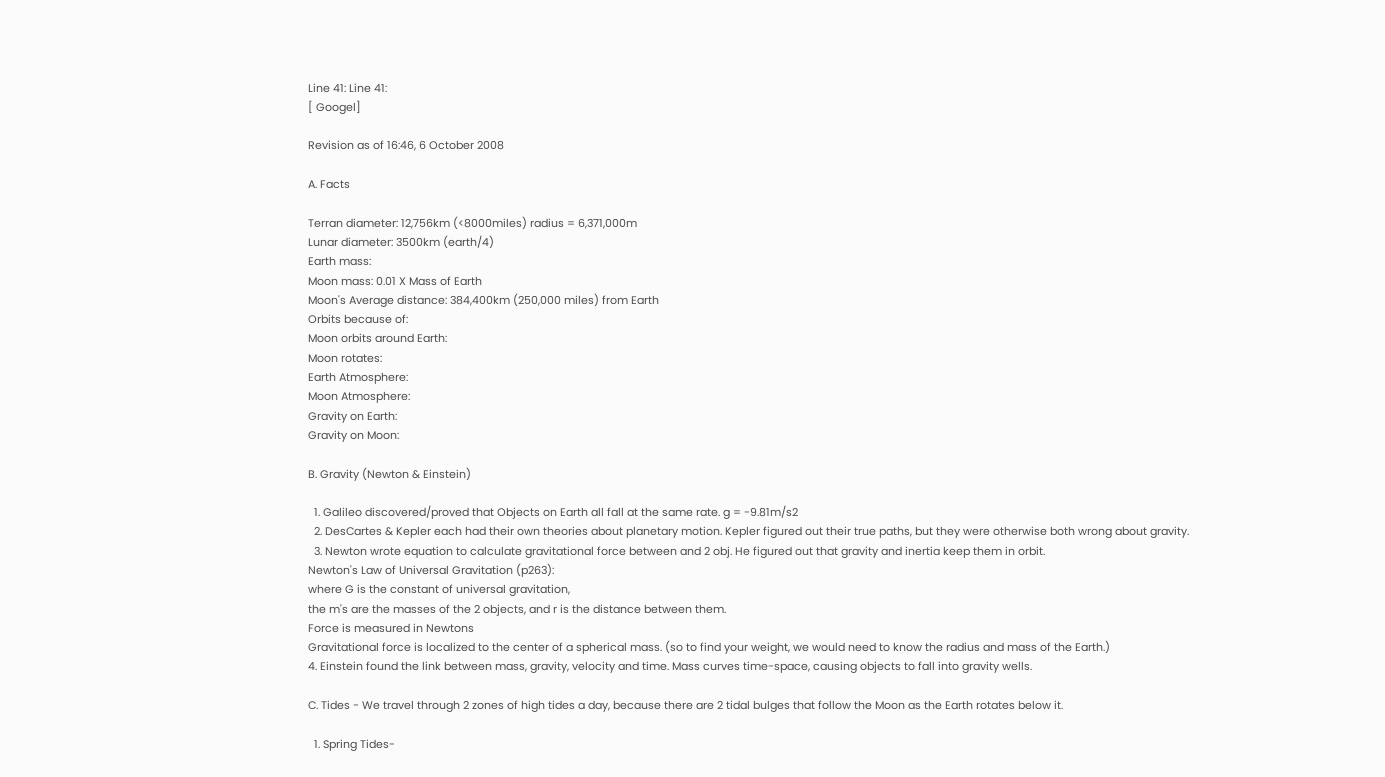Line 41: Line 41:
[ Googel]

Revision as of 16:46, 6 October 2008

A. Facts

Terran diameter: 12,756km (<8000miles) radius = 6,371,000m
Lunar diameter: 3500km (earth/4)
Earth mass:
Moon mass: 0.01 X Mass of Earth
Moon's Average distance: 384,400km (250,000 miles) from Earth
Orbits because of:
Moon orbits around Earth:
Moon rotates:
Earth Atmosphere:
Moon Atmosphere:
Gravity on Earth:
Gravity on Moon:

B. Gravity (Newton & Einstein)

  1. Galileo discovered/proved that Objects on Earth all fall at the same rate. g = -9.81m/s2
  2. DesCartes & Kepler each had their own theories about planetary motion. Kepler figured out their true paths, but they were otherwise both wrong about gravity.
  3. Newton wrote equation to calculate gravitational force between and 2 obj. He figured out that gravity and inertia keep them in orbit.
Newton's Law of Universal Gravitation (p263):
where G is the constant of universal gravitation,
the m's are the masses of the 2 objects, and r is the distance between them.
Force is measured in Newtons
Gravitational force is localized to the center of a spherical mass. (so to find your weight, we would need to know the radius and mass of the Earth.)
4. Einstein found the link between mass, gravity, velocity and time. Mass curves time-space, causing objects to fall into gravity wells.

C. Tides - We travel through 2 zones of high tides a day, because there are 2 tidal bulges that follow the Moon as the Earth rotates below it.

  1. Spring Tides-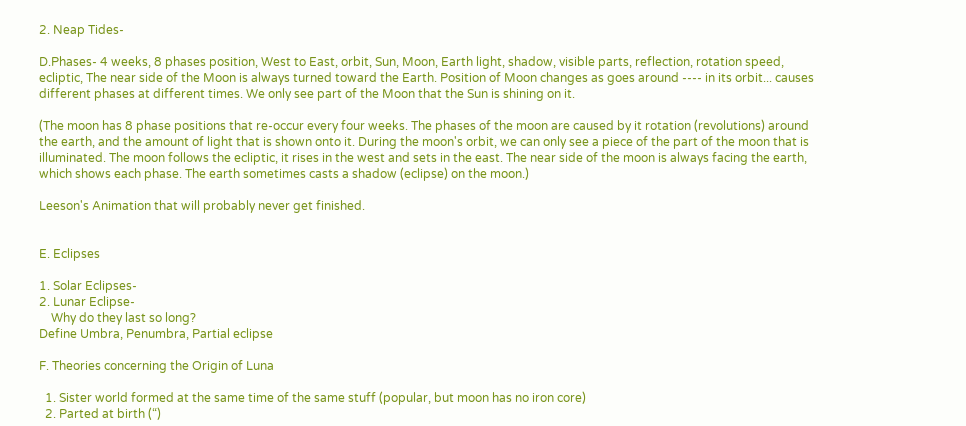2. Neap Tides-

D.Phases- 4 weeks, 8 phases position, West to East, orbit, Sun, Moon, Earth light, shadow, visible parts, reflection, rotation speed, ecliptic, The near side of the Moon is always turned toward the Earth. Position of Moon changes as goes around ---- in its orbit... causes different phases at different times. We only see part of the Moon that the Sun is shining on it.

(The moon has 8 phase positions that re-occur every four weeks. The phases of the moon are caused by it rotation (revolutions) around the earth, and the amount of light that is shown onto it. During the moon's orbit, we can only see a piece of the part of the moon that is illuminated. The moon follows the ecliptic, it rises in the west and sets in the east. The near side of the moon is always facing the earth, which shows each phase. The earth sometimes casts a shadow (eclipse) on the moon.)

Leeson's Animation that will probably never get finished.


E. Eclipses

1. Solar Eclipses-
2. Lunar Eclipse-
    Why do they last so long?
Define Umbra, Penumbra, Partial eclipse

F. Theories concerning the Origin of Luna

  1. Sister world formed at the same time of the same stuff (popular, but moon has no iron core)
  2. Parted at birth (“)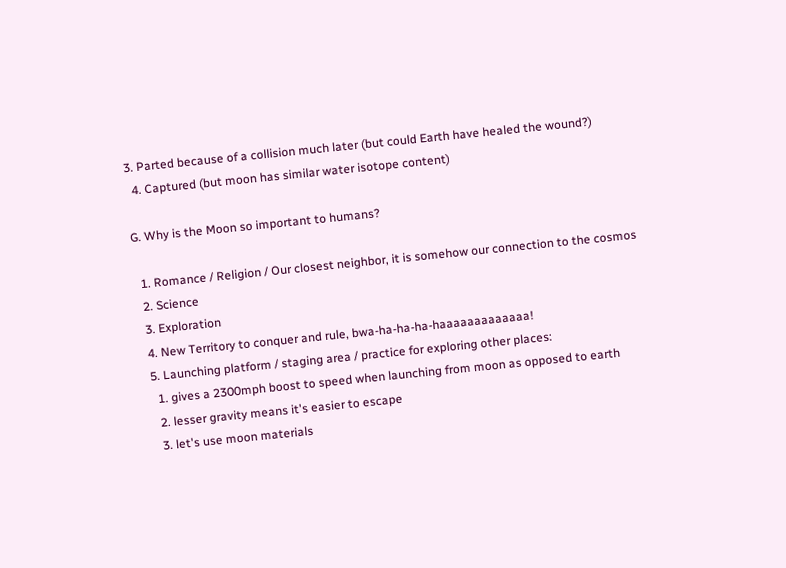3. Parted because of a collision much later (but could Earth have healed the wound?)
  4. Captured (but moon has similar water isotope content)

G. Why is the Moon so important to humans?

  1. Romance / Religion / Our closest neighbor, it is somehow our connection to the cosmos
  2. Science
  3. Exploration
  4. New Territory to conquer and rule, bwa-ha-ha-ha-haaaaaaaaaaaaa!
  5. Launching platform / staging area / practice for exploring other places:
    1. gives a 2300mph boost to speed when launching from moon as opposed to earth
    2. lesser gravity means it's easier to escape
    3. let's use moon materials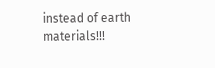instead of earth materials!!!